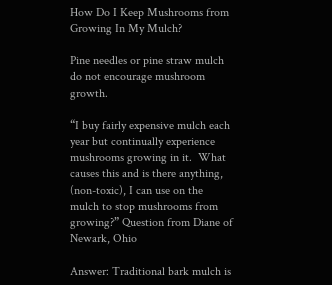How Do I Keep Mushrooms from Growing In My Mulch?

Pine needles or pine straw mulch do not encourage mushroom growth.

“I buy fairly expensive mulch each year but continually experience mushrooms growing in it.  What causes this and is there anything, (non-toxic), I can use on the mulch to stop mushrooms from growing?” Question from Diane of Newark, Ohio

Answer: Traditional bark mulch is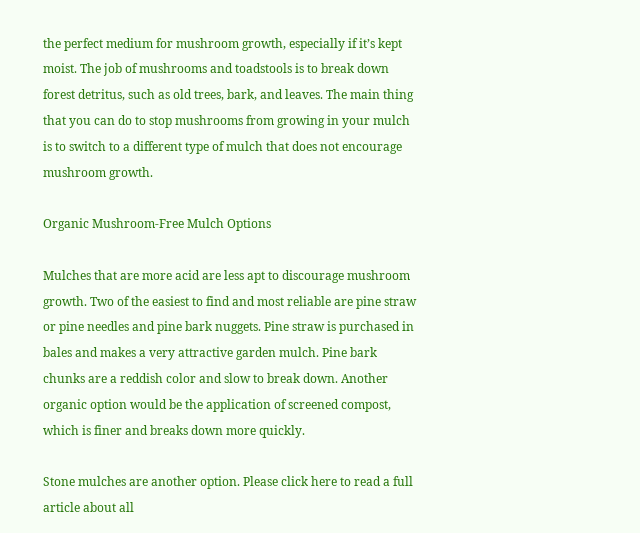the perfect medium for mushroom growth, especially if it’s kept moist. The job of mushrooms and toadstools is to break down forest detritus, such as old trees, bark, and leaves. The main thing that you can do to stop mushrooms from growing in your mulch is to switch to a different type of mulch that does not encourage mushroom growth.

Organic Mushroom-Free Mulch Options

Mulches that are more acid are less apt to discourage mushroom growth. Two of the easiest to find and most reliable are pine straw or pine needles and pine bark nuggets. Pine straw is purchased in bales and makes a very attractive garden mulch. Pine bark chunks are a reddish color and slow to break down. Another organic option would be the application of screened compost, which is finer and breaks down more quickly.

Stone mulches are another option. Please click here to read a full article about all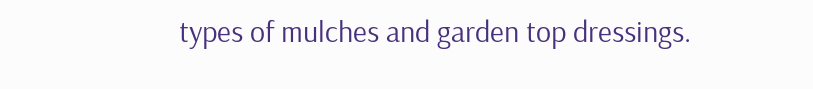types of mulches and garden top dressings.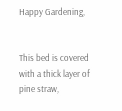Happy Gardening,


This bed is covered with a thick layer of pine straw,